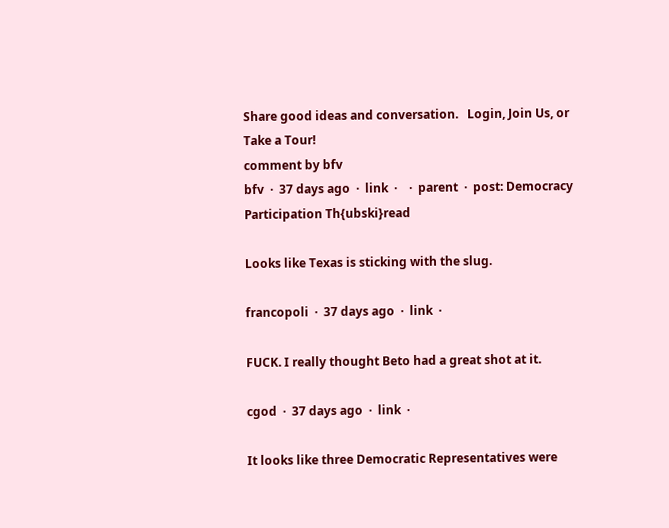Share good ideas and conversation.   Login, Join Us, or Take a Tour!
comment by bfv
bfv  ·  37 days ago  ·  link  ·    ·  parent  ·  post: Democracy Participation Th{ubski}read

Looks like Texas is sticking with the slug.

francopoli  ·  37 days ago  ·  link  ·

FUCK. I really thought Beto had a great shot at it.

cgod  ·  37 days ago  ·  link  ·

It looks like three Democratic Representatives were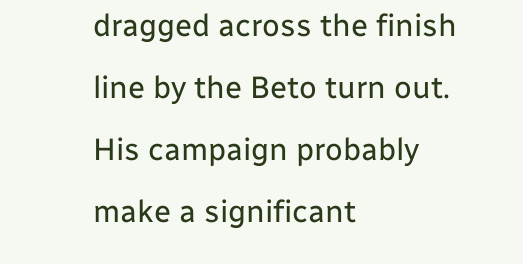dragged across the finish line by the Beto turn out. His campaign probably make a significant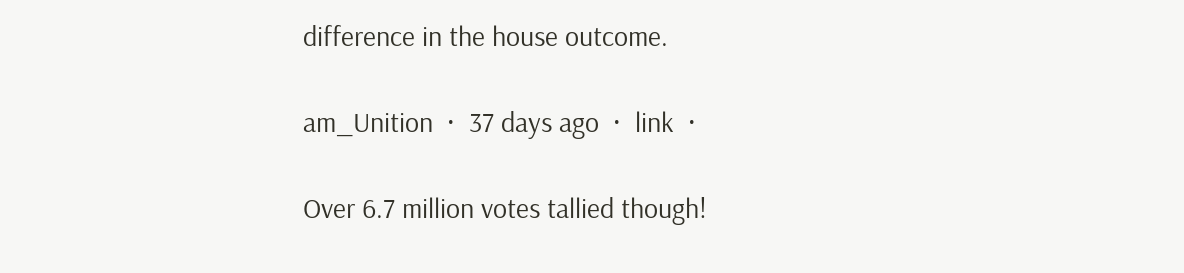difference in the house outcome.

am_Unition  ·  37 days ago  ·  link  ·

Over 6.7 million votes tallied though!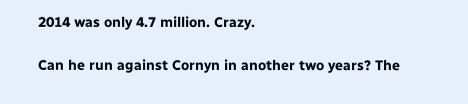2014 was only 4.7 million. Crazy.

Can he run against Cornyn in another two years? The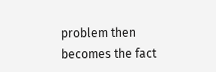problem then becomes the fact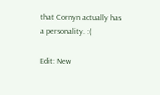that Cornyn actually has a personality. :(

Edit: New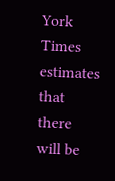York Times estimates that there will be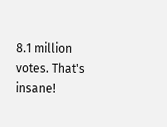8.1 million votes. That's insane!